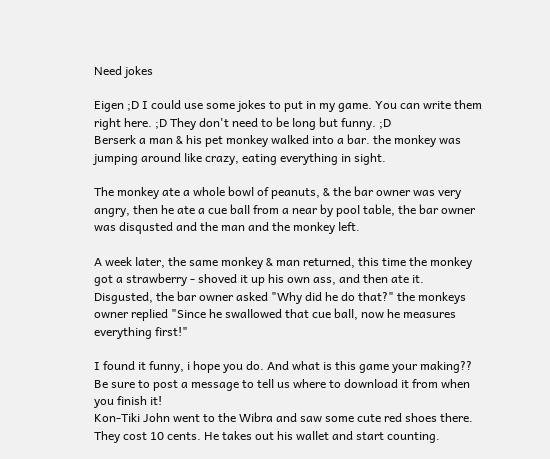Need jokes

Eigen ;D I could use some jokes to put in my game. You can write them right here. ;D They don't need to be long but funny. ;D
Berserk a man & his pet monkey walked into a bar. the monkey was jumping around like crazy, eating everything in sight.

The monkey ate a whole bowl of peanuts, & the bar owner was very angry, then he ate a cue ball from a near by pool table, the bar owner was disqusted and the man and the monkey left.

A week later, the same monkey & man returned, this time the monkey got a strawberry - shoved it up his own ass, and then ate it. Disgusted, the bar owner asked "Why did he do that?" the monkeys owner replied "Since he swallowed that cue ball, now he measures everything first!"

I found it funny, i hope you do. And what is this game your making?? Be sure to post a message to tell us where to download it from when you finish it!
Kon-Tiki John went to the Wibra and saw some cute red shoes there. They cost 10 cents. He takes out his wallet and start counting.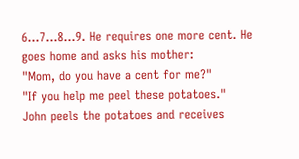6...7...8...9. He requires one more cent. He goes home and asks his mother:
"Mom, do you have a cent for me?"
"If you help me peel these potatoes."
John peels the potatoes and receives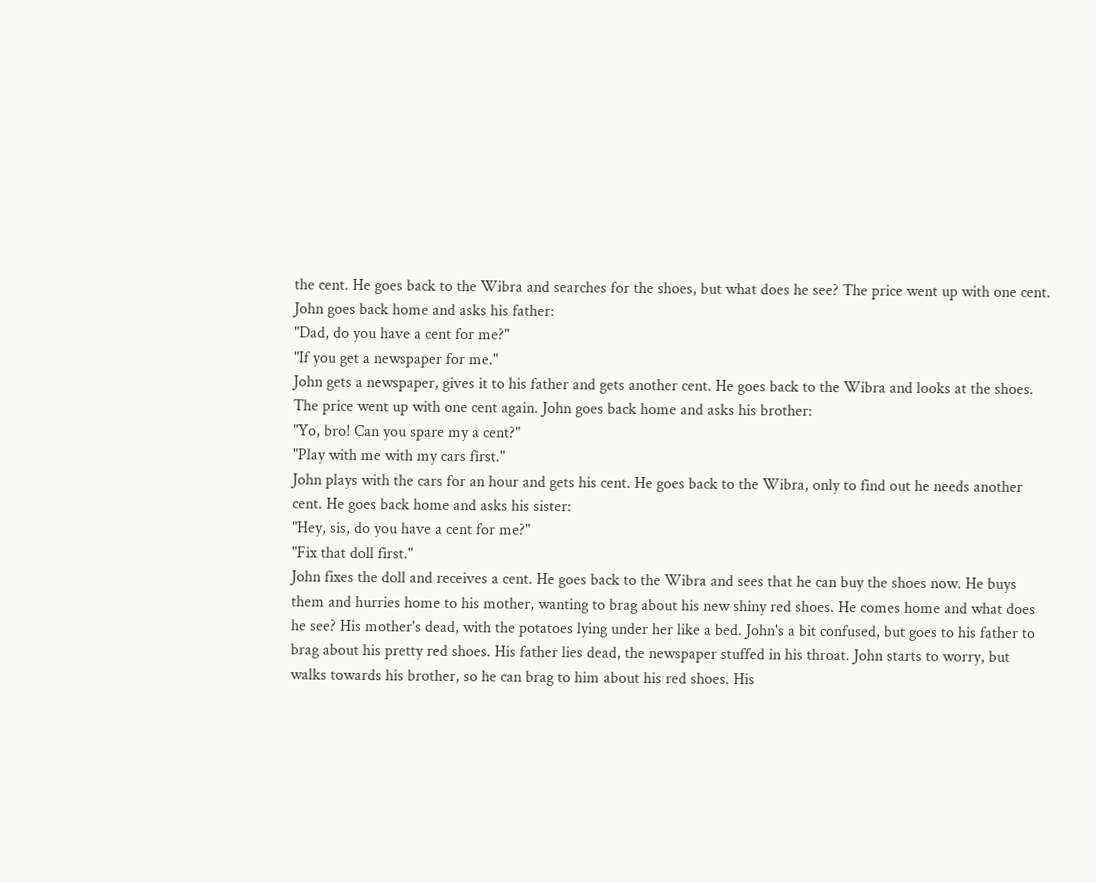the cent. He goes back to the Wibra and searches for the shoes, but what does he see? The price went up with one cent. John goes back home and asks his father:
"Dad, do you have a cent for me?"
"If you get a newspaper for me."
John gets a newspaper, gives it to his father and gets another cent. He goes back to the Wibra and looks at the shoes. The price went up with one cent again. John goes back home and asks his brother:
"Yo, bro! Can you spare my a cent?"
"Play with me with my cars first."
John plays with the cars for an hour and gets his cent. He goes back to the Wibra, only to find out he needs another cent. He goes back home and asks his sister:
"Hey, sis, do you have a cent for me?"
"Fix that doll first."
John fixes the doll and receives a cent. He goes back to the Wibra and sees that he can buy the shoes now. He buys them and hurries home to his mother, wanting to brag about his new shiny red shoes. He comes home and what does he see? His mother's dead, with the potatoes lying under her like a bed. John's a bit confused, but goes to his father to brag about his pretty red shoes. His father lies dead, the newspaper stuffed in his throat. John starts to worry, but walks towards his brother, so he can brag to him about his red shoes. His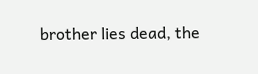brother lies dead, the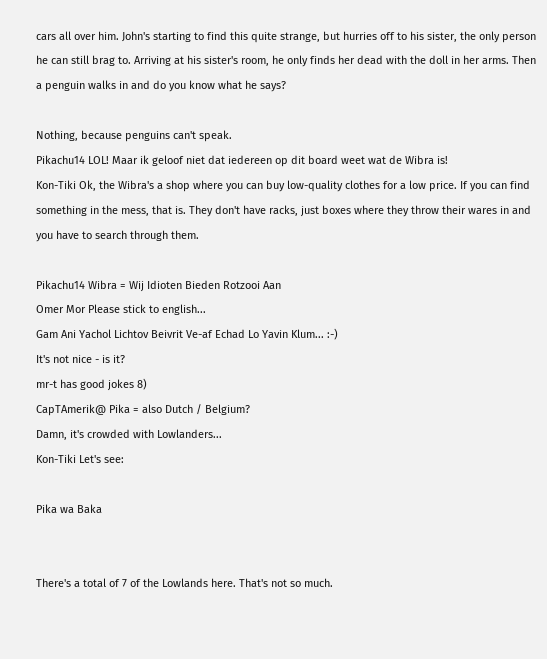cars all over him. John's starting to find this quite strange, but hurries off to his sister, the only person he can still brag to. Arriving at his sister's room, he only finds her dead with the doll in her arms. Then a penguin walks in and do you know what he says?

Nothing, because penguins can't speak.
Pikachu14 LOL! Maar ik geloof niet dat iedereen op dit board weet wat de Wibra is!
Kon-Tiki Ok, the Wibra's a shop where you can buy low-quality clothes for a low price. If you can find something in the mess, that is. They don't have racks, just boxes where they throw their wares in and you have to search through them.

Pikachu14 Wibra = Wij Idioten Bieden Rotzooi Aan
Omer Mor Please stick to english...
Gam Ani Yachol Lichtov Beivrit Ve-af Echad Lo Yavin Klum... :-)
It's not nice - is it?
mr-t has good jokes 8)
CapTAmerik@ Pika = also Dutch / Belgium?
Damn, it's crowded with Lowlanders...
Kon-Tiki Let's see:

Pika wa Baka


There's a total of 7 of the Lowlands here. That's not so much.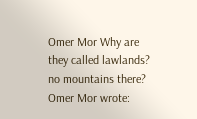Omer Mor Why are they called lawlands? no mountains there?
Omer Mor wrote: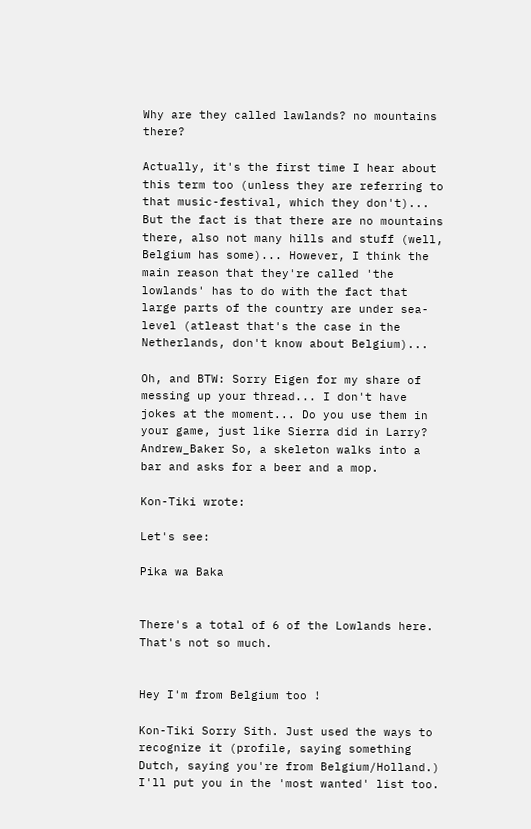Why are they called lawlands? no mountains there?

Actually, it's the first time I hear about this term too (unless they are referring to that music-festival, which they don't)... But the fact is that there are no mountains there, also not many hills and stuff (well, Belgium has some)... However, I think the main reason that they're called 'the lowlands' has to do with the fact that large parts of the country are under sea-level (atleast that's the case in the Netherlands, don't know about Belgium)...

Oh, and BTW: Sorry Eigen for my share of messing up your thread... I don't have jokes at the moment... Do you use them in your game, just like Sierra did in Larry?
Andrew_Baker So, a skeleton walks into a bar and asks for a beer and a mop.

Kon-Tiki wrote:

Let's see:

Pika wa Baka


There's a total of 6 of the Lowlands here. That's not so much.


Hey I'm from Belgium too !

Kon-Tiki Sorry Sith. Just used the ways to recognize it (profile, saying something Dutch, saying you're from Belgium/Holland.) I'll put you in the 'most wanted' list too.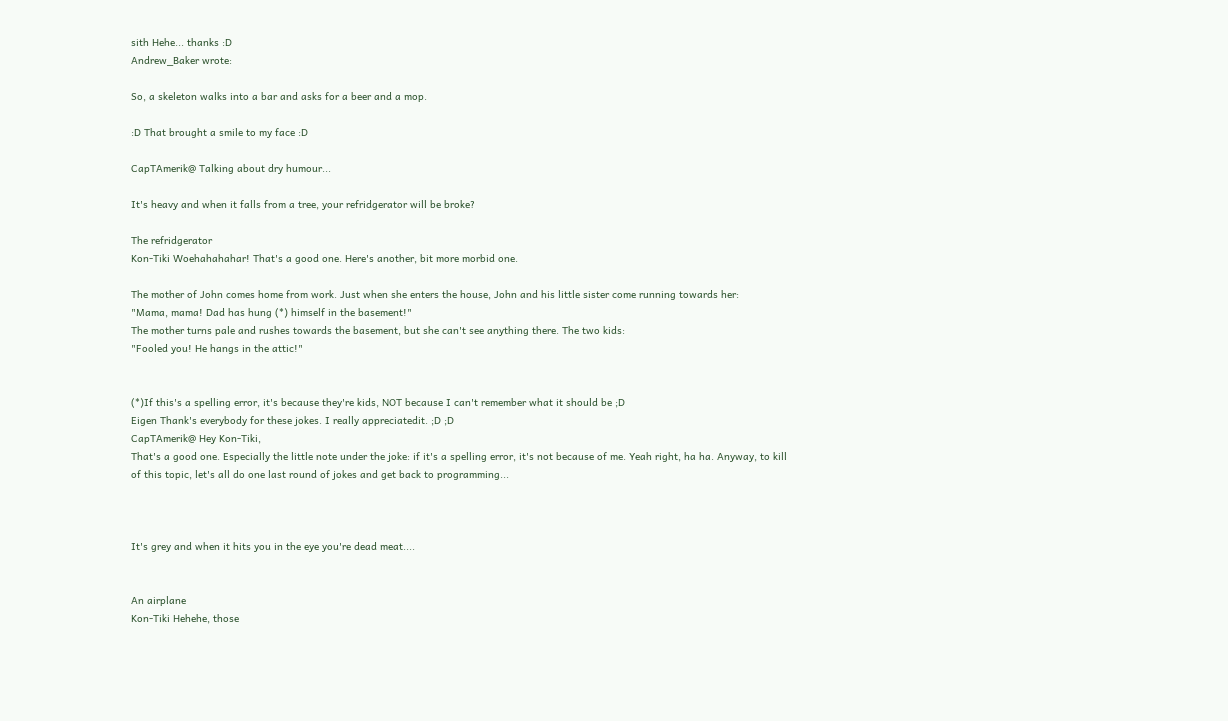sith Hehe... thanks :D
Andrew_Baker wrote:

So, a skeleton walks into a bar and asks for a beer and a mop.

:D That brought a smile to my face :D

CapTAmerik@ Talking about dry humour...

It's heavy and when it falls from a tree, your refridgerator will be broke?

The refridgerator
Kon-Tiki Woehahahahar! That's a good one. Here's another, bit more morbid one.

The mother of John comes home from work. Just when she enters the house, John and his little sister come running towards her:
"Mama, mama! Dad has hung (*) himself in the basement!"
The mother turns pale and rushes towards the basement, but she can't see anything there. The two kids:
"Fooled you! He hangs in the attic!"


(*)If this's a spelling error, it's because they're kids, NOT because I can't remember what it should be ;D
Eigen Thank's everybody for these jokes. I really appreciatedit. ;D ;D
CapTAmerik@ Hey Kon-Tiki,
That's a good one. Especially the little note under the joke: if it's a spelling error, it's not because of me. Yeah right, ha ha. Anyway, to kill of this topic, let's all do one last round of jokes and get back to programming...



It's grey and when it hits you in the eye you're dead meat....


An airplane
Kon-Tiki Hehehe, those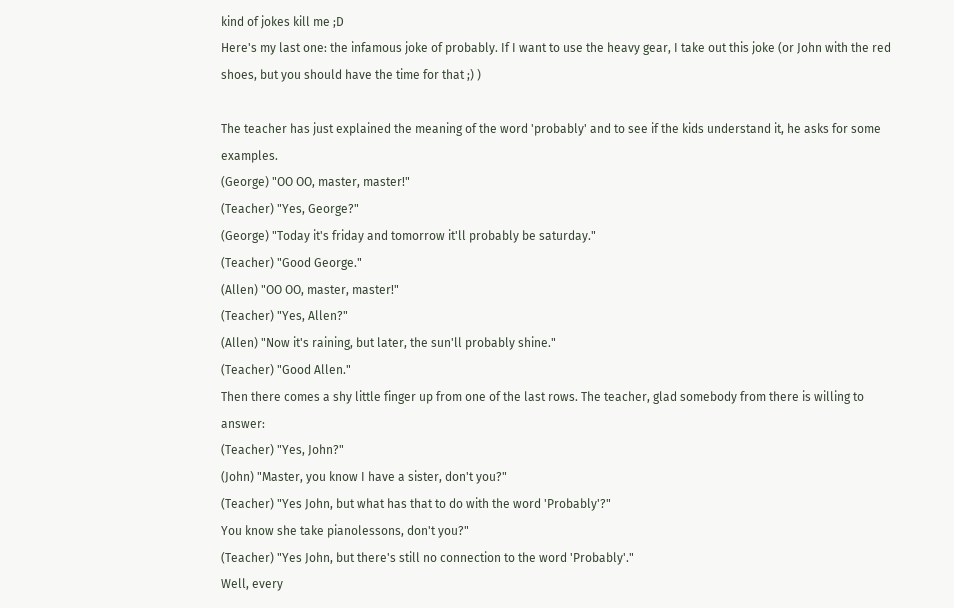kind of jokes kill me ;D
Here's my last one: the infamous joke of probably. If I want to use the heavy gear, I take out this joke (or John with the red shoes, but you should have the time for that ;) )

The teacher has just explained the meaning of the word 'probably' and to see if the kids understand it, he asks for some examples.
(George) "OO OO, master, master!"
(Teacher) "Yes, George?"
(George) "Today it's friday and tomorrow it'll probably be saturday."
(Teacher) "Good George."
(Allen) "OO OO, master, master!"
(Teacher) "Yes, Allen?"
(Allen) "Now it's raining, but later, the sun'll probably shine."
(Teacher) "Good Allen."
Then there comes a shy little finger up from one of the last rows. The teacher, glad somebody from there is willing to answer:
(Teacher) "Yes, John?"
(John) "Master, you know I have a sister, don't you?"
(Teacher) "Yes John, but what has that to do with the word 'Probably'?"
You know she take pianolessons, don't you?"
(Teacher) "Yes John, but there's still no connection to the word 'Probably'."
Well, every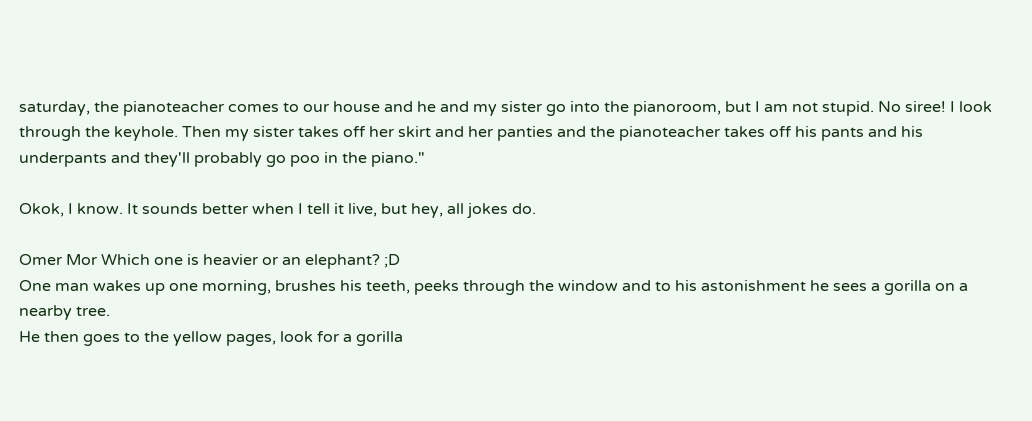saturday, the pianoteacher comes to our house and he and my sister go into the pianoroom, but I am not stupid. No siree! I look through the keyhole. Then my sister takes off her skirt and her panties and the pianoteacher takes off his pants and his underpants and they'll probably go poo in the piano."

Okok, I know. It sounds better when I tell it live, but hey, all jokes do.

Omer Mor Which one is heavier or an elephant? ;D
One man wakes up one morning, brushes his teeth, peeks through the window and to his astonishment he sees a gorilla on a nearby tree.
He then goes to the yellow pages, look for a gorilla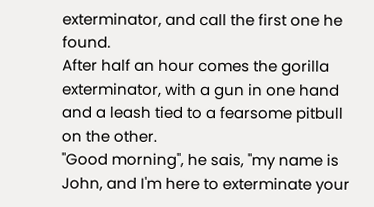exterminator, and call the first one he found.
After half an hour comes the gorilla exterminator, with a gun in one hand and a leash tied to a fearsome pitbull on the other.
"Good morning", he sais, "my name is John, and I'm here to exterminate your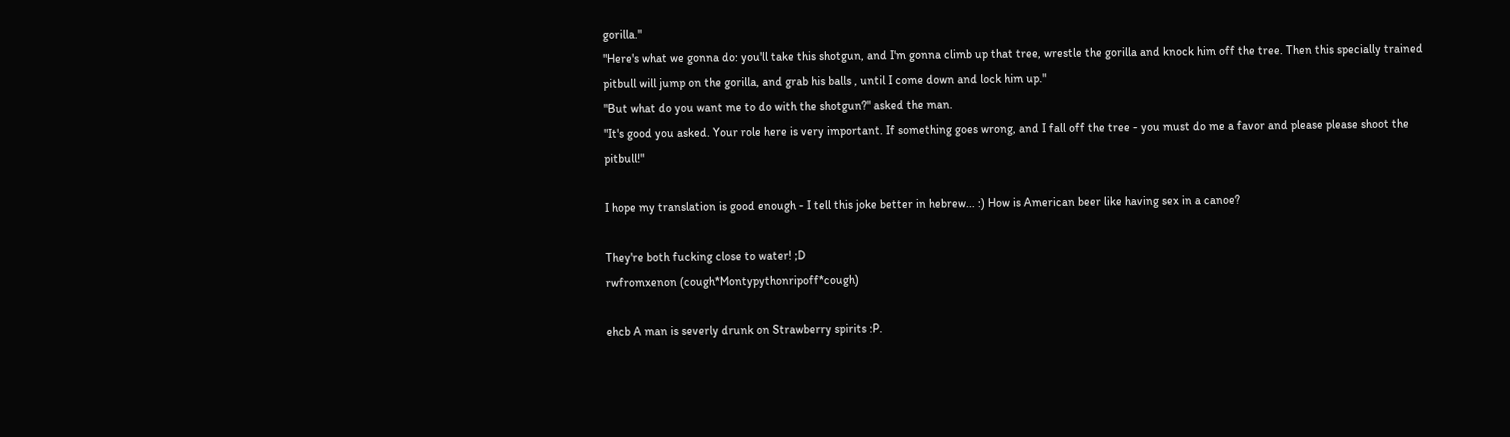gorilla."
"Here's what we gonna do: you'll take this shotgun, and I'm gonna climb up that tree, wrestle the gorilla and knock him off the tree. Then this specially trained pitbull will jump on the gorilla, and grab his balls , until I come down and lock him up."
"But what do you want me to do with the shotgun?" asked the man.
"It's good you asked. Your role here is very important. If something goes wrong, and I fall off the tree - you must do me a favor and please please shoot the pitbull!"

I hope my translation is good enough - I tell this joke better in hebrew... :) How is American beer like having sex in a canoe?

They're both fucking close to water! ;D
rwfromxenon (cough*Montypythonripoff*cough)

ehcb A man is severly drunk on Strawberry spirits :P.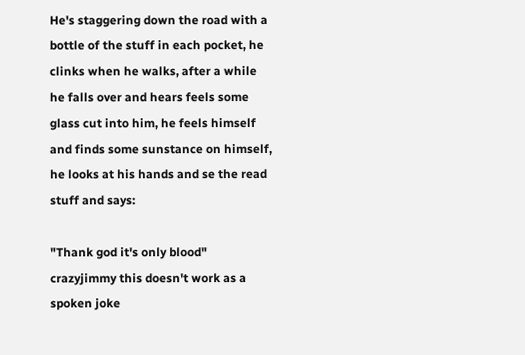He's staggering down the road with a bottle of the stuff in each pocket, he clinks when he walks, after a while he falls over and hears feels some glass cut into him, he feels himself and finds some sunstance on himself, he looks at his hands and se the read stuff and says:

"Thank god it's only blood"
crazyjimmy this doesn't work as a spoken joke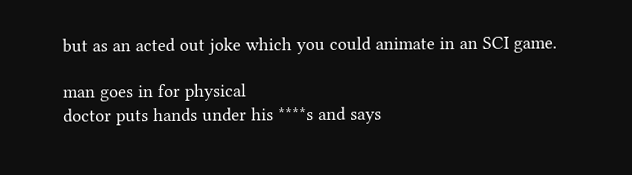but as an acted out joke which you could animate in an SCI game.

man goes in for physical
doctor puts hands under his ****s and says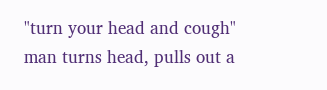"turn your head and cough"
man turns head, pulls out a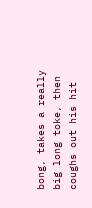bong, takes a really big long toke, then coughs out his hit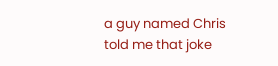a guy named Chris told me that joke